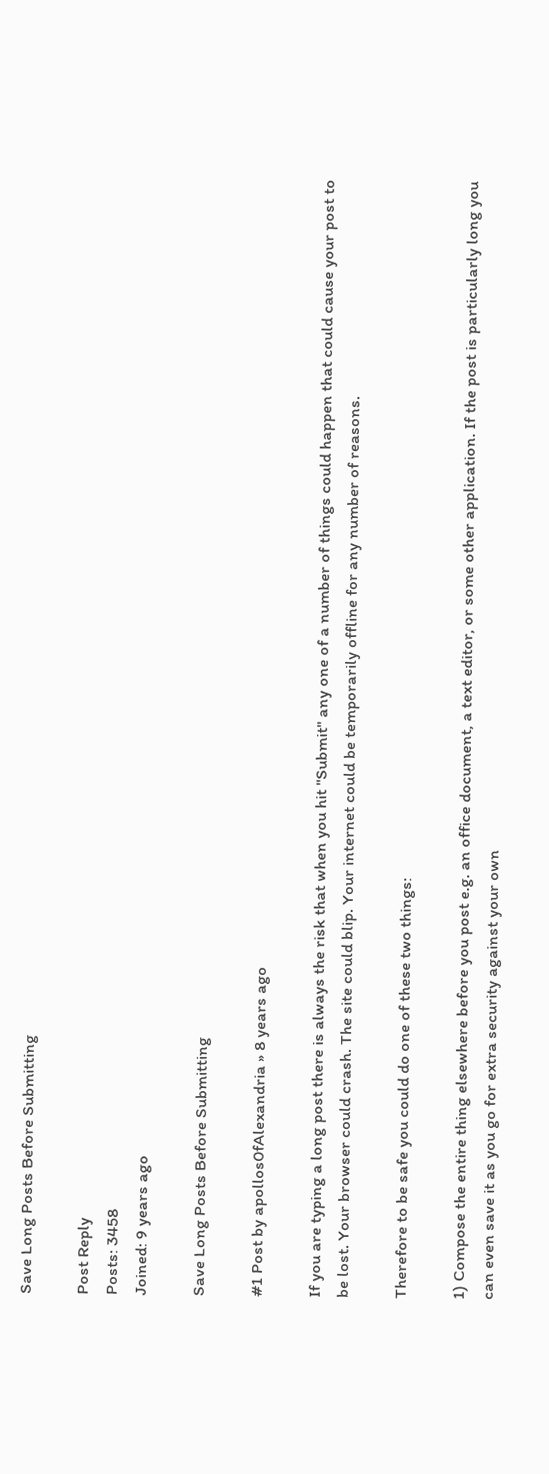Save Long Posts Before Submitting

Post Reply
Posts: 3458
Joined: 9 years ago

Save Long Posts Before Submitting

#1 Post by apollos0fAlexandria » 8 years ago

If you are typing a long post there is always the risk that when you hit "Submit" any one of a number of things could happen that could cause your post to be lost. Your browser could crash. The site could blip. Your internet could be temporarily offline for any number of reasons.

Therefore to be safe you could do one of these two things:

1) Compose the entire thing elsewhere before you post e.g. an office document, a text editor, or some other application. If the post is particularly long you can even save it as you go for extra security against your own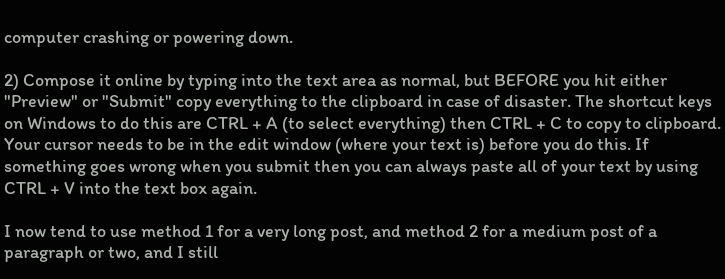computer crashing or powering down.

2) Compose it online by typing into the text area as normal, but BEFORE you hit either "Preview" or "Submit" copy everything to the clipboard in case of disaster. The shortcut keys on Windows to do this are CTRL + A (to select everything) then CTRL + C to copy to clipboard. Your cursor needs to be in the edit window (where your text is) before you do this. If something goes wrong when you submit then you can always paste all of your text by using CTRL + V into the text box again.

I now tend to use method 1 for a very long post, and method 2 for a medium post of a paragraph or two, and I still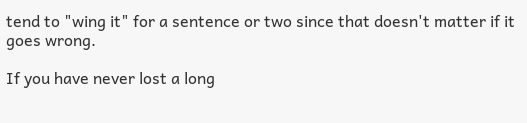tend to "wing it" for a sentence or two since that doesn't matter if it goes wrong.

If you have never lost a long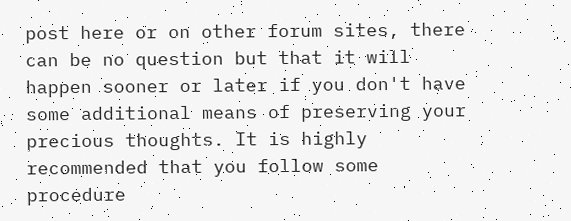post here or on other forum sites, there can be no question but that it will happen sooner or later if you don't have some additional means of preserving your precious thoughts. It is highly recommended that you follow some procedure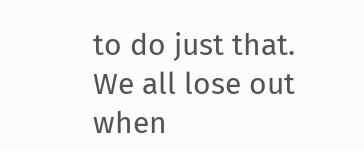to do just that. We all lose out when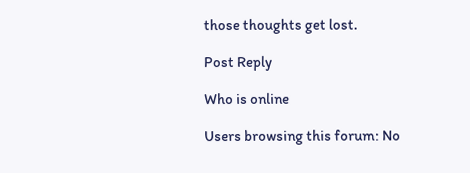those thoughts get lost.

Post Reply

Who is online

Users browsing this forum: No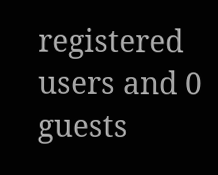registered users and 0 guests